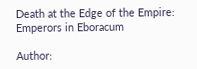Death at the Edge of the Empire: Emperors in Eboracum

Author: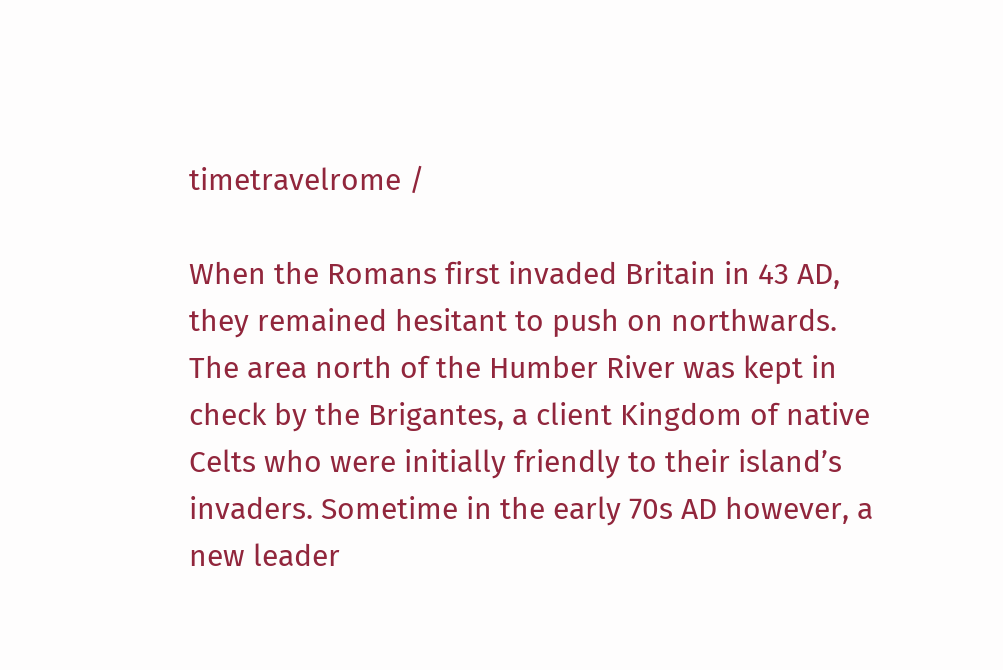timetravelrome /

When the Romans first invaded Britain in 43 AD, they remained hesitant to push on northwards. The area north of the Humber River was kept in check by the Brigantes, a client Kingdom of native Celts who were initially friendly to their island’s invaders. Sometime in the early 70s AD however, a new leader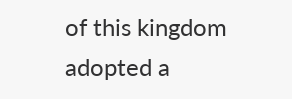of this kingdom adopted a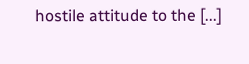hostile attitude to the [...]